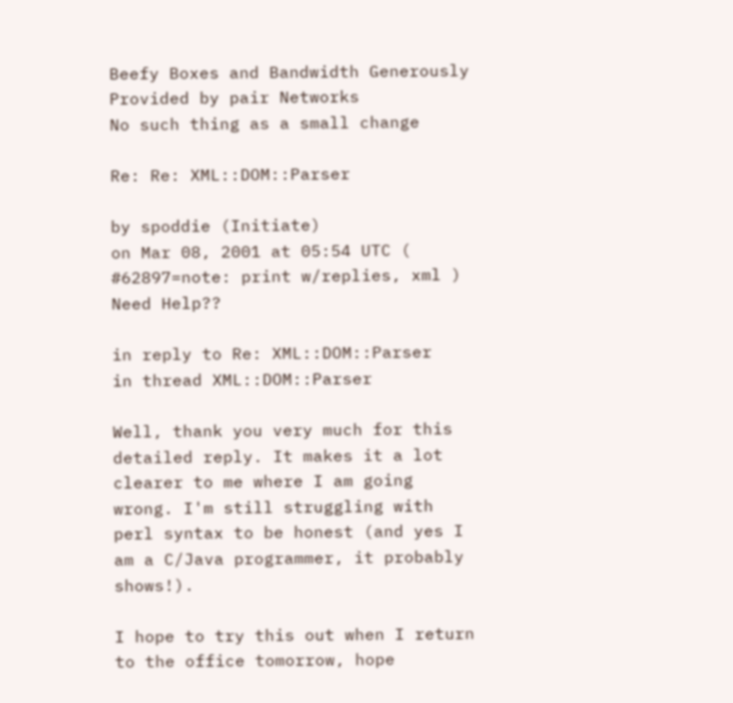Beefy Boxes and Bandwidth Generously Provided by pair Networks
No such thing as a small change

Re: Re: XML::DOM::Parser

by spoddie (Initiate)
on Mar 08, 2001 at 05:54 UTC ( #62897=note: print w/replies, xml ) Need Help??

in reply to Re: XML::DOM::Parser
in thread XML::DOM::Parser

Well, thank you very much for this detailed reply. It makes it a lot clearer to me where I am going wrong. I'm still struggling with perl syntax to be honest (and yes I am a C/Java programmer, it probably shows!).

I hope to try this out when I return to the office tomorrow, hope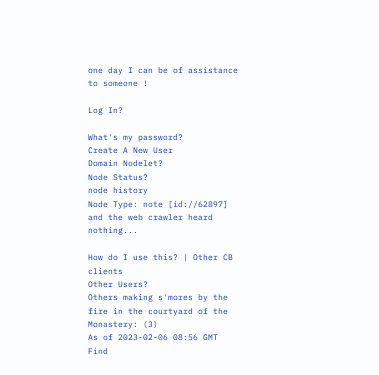one day I can be of assistance to someone !

Log In?

What's my password?
Create A New User
Domain Nodelet?
Node Status?
node history
Node Type: note [id://62897]
and the web crawler heard nothing...

How do I use this? | Other CB clients
Other Users?
Others making s'mores by the fire in the courtyard of the Monastery: (3)
As of 2023-02-06 08:56 GMT
Find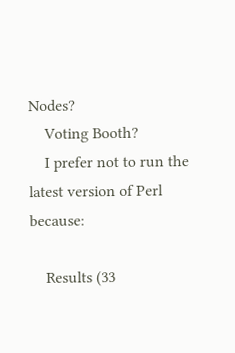Nodes?
    Voting Booth?
    I prefer not to run the latest version of Perl because:

    Results (33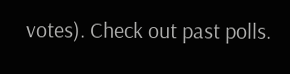votes). Check out past polls.